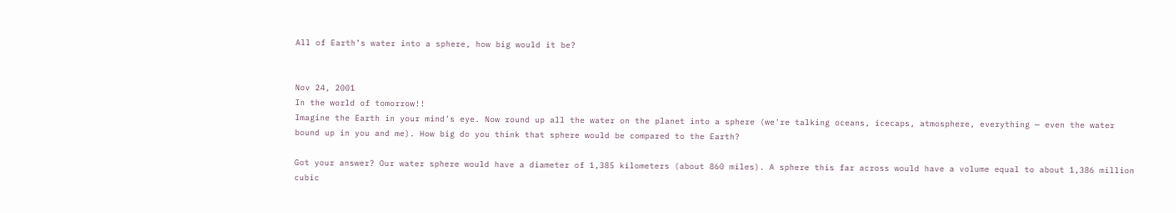All of Earth’s water into a sphere, how big would it be?


Nov 24, 2001
In the world of tomorrow!!
Imagine the Earth in your mind's eye. Now round up all the water on the planet into a sphere (we're talking oceans, icecaps, atmosphere, everything — even the water bound up in you and me). How big do you think that sphere would be compared to the Earth?

Got your answer? Our water sphere would have a diameter of 1,385 kilometers (about 860 miles). A sphere this far across would have a volume equal to about 1,386 million cubic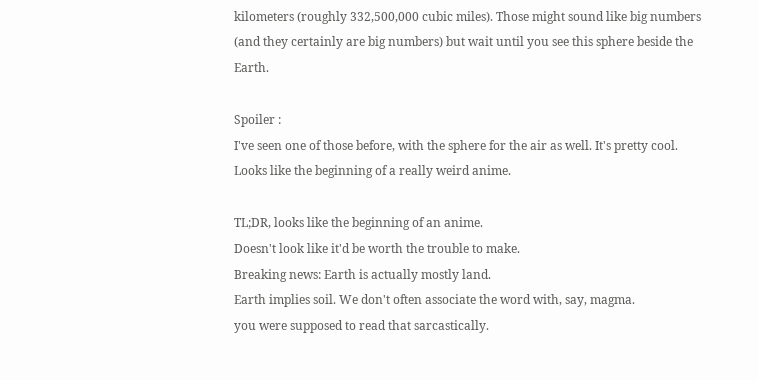kilometers (roughly 332,500,000 cubic miles). Those might sound like big numbers (and they certainly are big numbers) but wait until you see this sphere beside the Earth.

Spoiler :
I've seen one of those before, with the sphere for the air as well. It's pretty cool.
Looks like the beginning of a really weird anime.

TL;DR, looks like the beginning of an anime.
Doesn't look like it'd be worth the trouble to make.
Breaking news: Earth is actually mostly land.
Earth implies soil. We don't often associate the word with, say, magma.
you were supposed to read that sarcastically.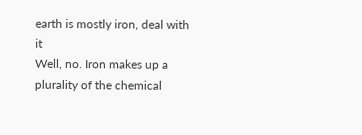earth is mostly iron, deal with it
Well, no. Iron makes up a plurality of the chemical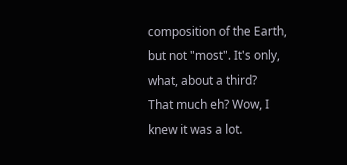composition of the Earth, but not "most". It's only, what, about a third?
That much eh? Wow, I knew it was a lot.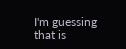I'm guessing that is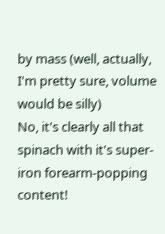by mass (well, actually, I'm pretty sure, volume would be silly)
No, it's clearly all that spinach with it's super-iron forearm-popping content!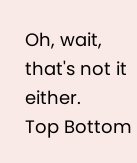Oh, wait, that's not it either.
Top Bottom